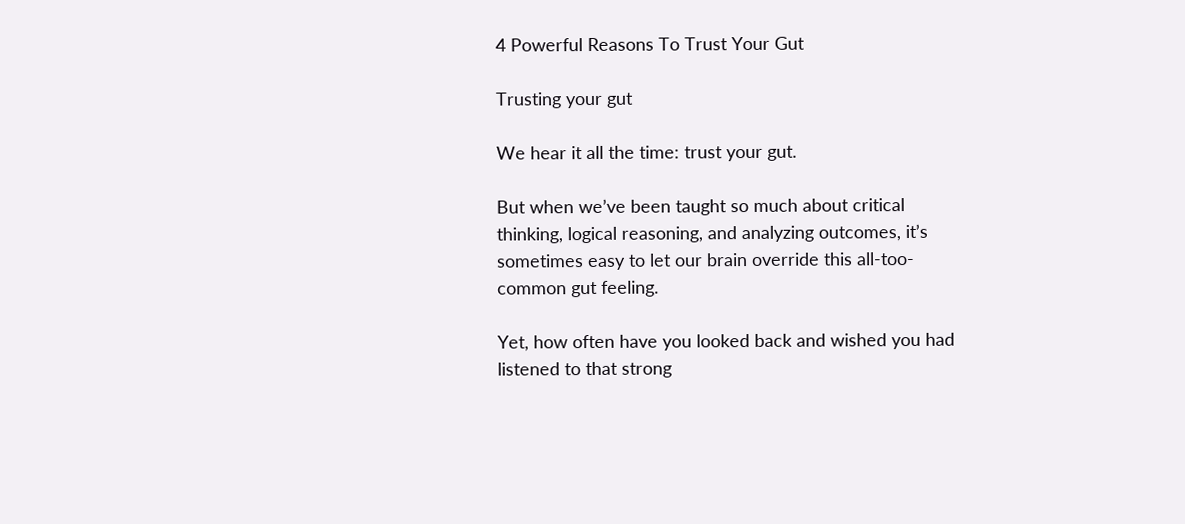4 Powerful Reasons To Trust Your Gut

Trusting your gut

We hear it all the time: trust your gut.

But when we’ve been taught so much about critical thinking, logical reasoning, and analyzing outcomes, it’s sometimes easy to let our brain override this all-too-common gut feeling.

Yet, how often have you looked back and wished you had listened to that strong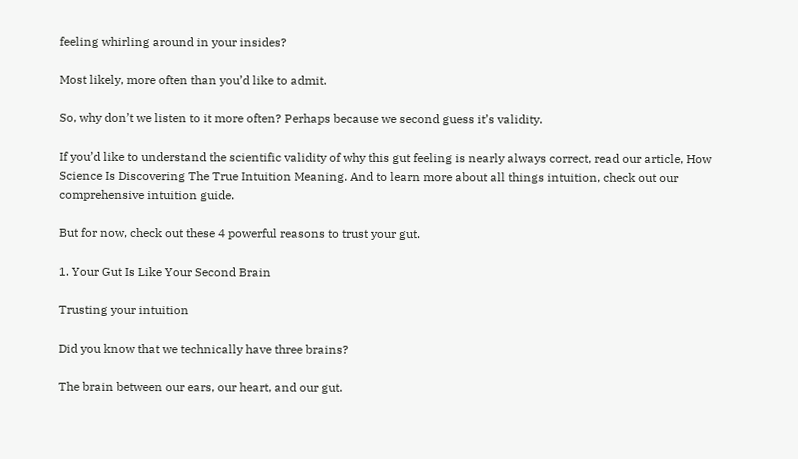feeling whirling around in your insides?

Most likely, more often than you’d like to admit.

So, why don’t we listen to it more often? Perhaps because we second guess it’s validity.

If you’d like to understand the scientific validity of why this gut feeling is nearly always correct, read our article, How Science Is Discovering The True Intuition Meaning. And to learn more about all things intuition, check out our comprehensive intuition guide.

But for now, check out these 4 powerful reasons to trust your gut.

1. Your Gut Is Like Your Second Brain

Trusting your intuition

Did you know that we technically have three brains?

The brain between our ears, our heart, and our gut.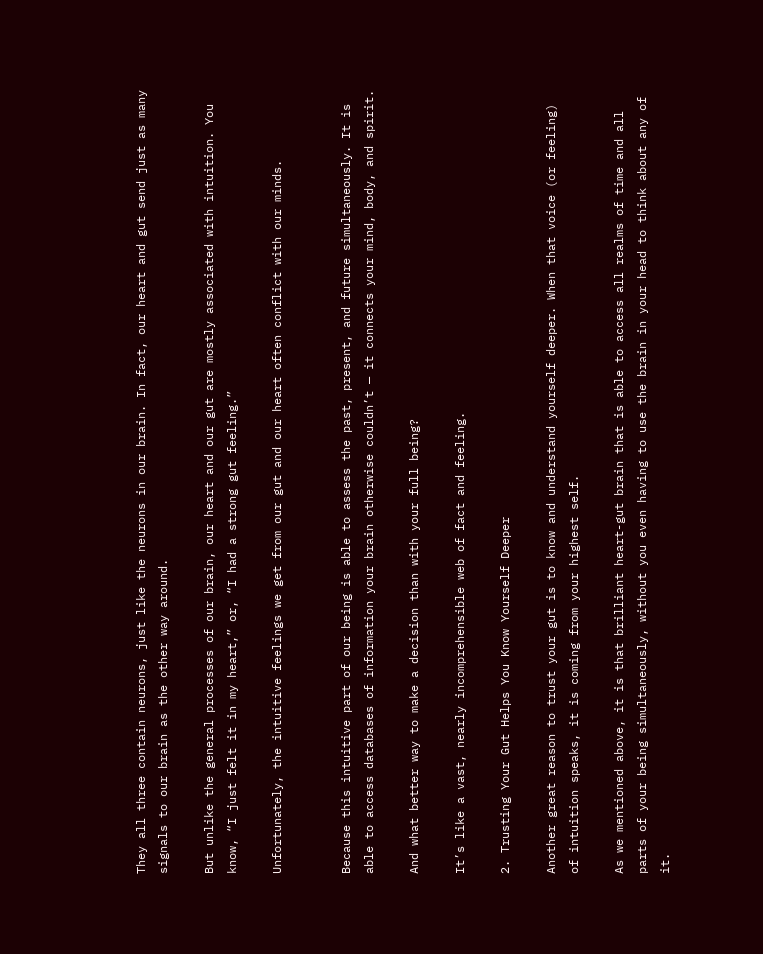They all three contain neurons, just like the neurons in our brain. In fact, our heart and gut send just as many signals to our brain as the other way around.

But unlike the general processes of our brain, our heart and our gut are mostly associated with intuition. You know, “I just felt it in my heart,” or, “I had a strong gut feeling.”

Unfortunately, the intuitive feelings we get from our gut and our heart often conflict with our minds.


Because this intuitive part of our being is able to assess the past, present, and future simultaneously. It is able to access databases of information your brain otherwise couldn’t — it connects your mind, body, and spirit.

And what better way to make a decision than with your full being?

It’s like a vast, nearly incomprehensible web of fact and feeling.

2. Trusting Your Gut Helps You Know Yourself Deeper

Another great reason to trust your gut is to know and understand yourself deeper. When that voice (or feeling) of intuition speaks, it is coming from your highest self.

As we mentioned above, it is that brilliant heart-gut brain that is able to access all realms of time and all parts of your being simultaneously, without you even having to use the brain in your head to think about any of it.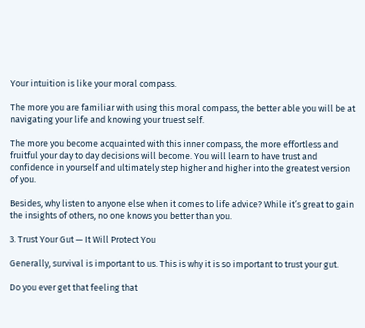Your intuition is like your moral compass.

The more you are familiar with using this moral compass, the better able you will be at navigating your life and knowing your truest self.

The more you become acquainted with this inner compass, the more effortless and fruitful your day to day decisions will become. You will learn to have trust and confidence in yourself and ultimately step higher and higher into the greatest version of you.

Besides, why listen to anyone else when it comes to life advice? While it’s great to gain the insights of others, no one knows you better than you.

3. Trust Your Gut — It Will Protect You

Generally, survival is important to us. This is why it is so important to trust your gut.

Do you ever get that feeling that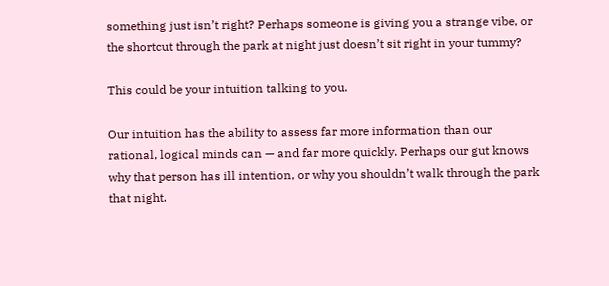something just isn’t right? Perhaps someone is giving you a strange vibe, or the shortcut through the park at night just doesn’t sit right in your tummy?

This could be your intuition talking to you.

Our intuition has the ability to assess far more information than our rational, logical minds can — and far more quickly. Perhaps our gut knows why that person has ill intention, or why you shouldn’t walk through the park that night.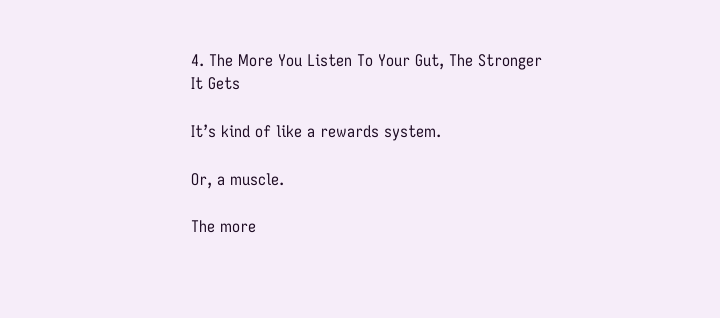4. The More You Listen To Your Gut, The Stronger It Gets

It’s kind of like a rewards system.

Or, a muscle.

The more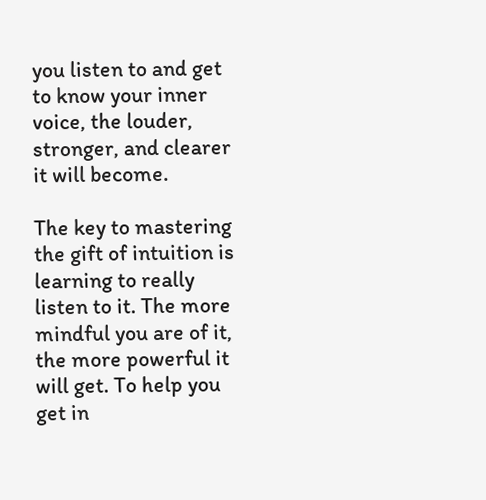you listen to and get to know your inner voice, the louder, stronger, and clearer it will become.

The key to mastering the gift of intuition is learning to really listen to it. The more mindful you are of it, the more powerful it will get. To help you get in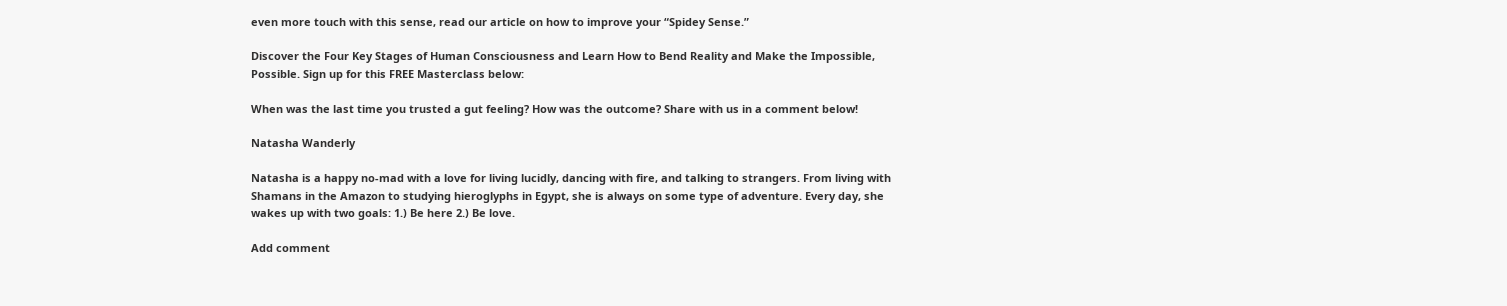even more touch with this sense, read our article on how to improve your “Spidey Sense.”

Discover the Four Key Stages of Human Consciousness and Learn How to Bend Reality and Make the Impossible, Possible. Sign up for this FREE Masterclass below:

When was the last time you trusted a gut feeling? How was the outcome? Share with us in a comment below!

Natasha Wanderly

Natasha is a happy no-mad with a love for living lucidly, dancing with fire, and talking to strangers. From living with Shamans in the Amazon to studying hieroglyphs in Egypt, she is always on some type of adventure. Every day, she wakes up with two goals: 1.) Be here 2.) Be love.

Add comment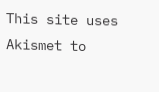This site uses Akismet to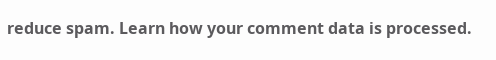reduce spam. Learn how your comment data is processed.